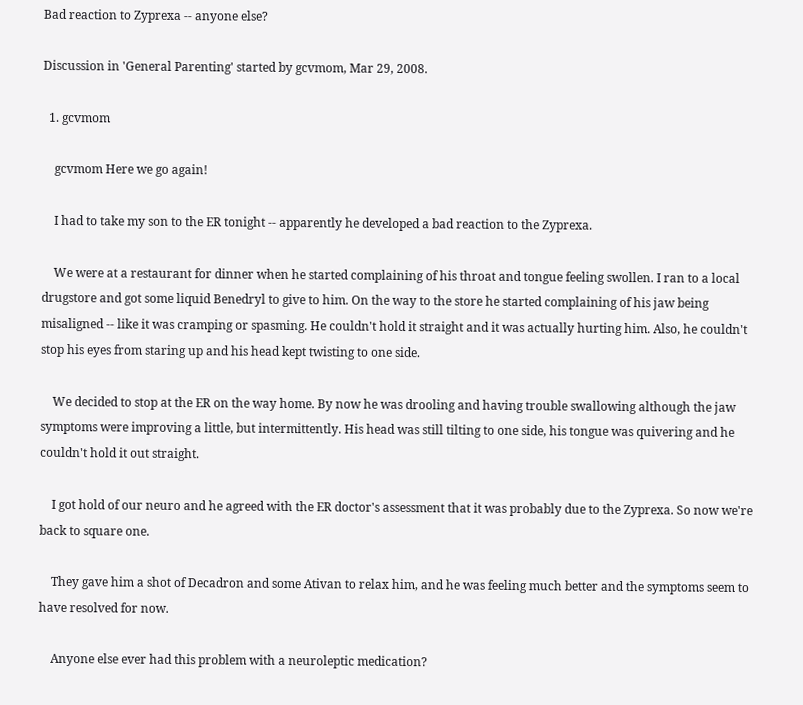Bad reaction to Zyprexa -- anyone else?

Discussion in 'General Parenting' started by gcvmom, Mar 29, 2008.

  1. gcvmom

    gcvmom Here we go again!

    I had to take my son to the ER tonight -- apparently he developed a bad reaction to the Zyprexa.

    We were at a restaurant for dinner when he started complaining of his throat and tongue feeling swollen. I ran to a local drugstore and got some liquid Benedryl to give to him. On the way to the store he started complaining of his jaw being misaligned -- like it was cramping or spasming. He couldn't hold it straight and it was actually hurting him. Also, he couldn't stop his eyes from staring up and his head kept twisting to one side.

    We decided to stop at the ER on the way home. By now he was drooling and having trouble swallowing although the jaw symptoms were improving a little, but intermittently. His head was still tilting to one side, his tongue was quivering and he couldn't hold it out straight.

    I got hold of our neuro and he agreed with the ER doctor's assessment that it was probably due to the Zyprexa. So now we're back to square one.

    They gave him a shot of Decadron and some Ativan to relax him, and he was feeling much better and the symptoms seem to have resolved for now.

    Anyone else ever had this problem with a neuroleptic medication?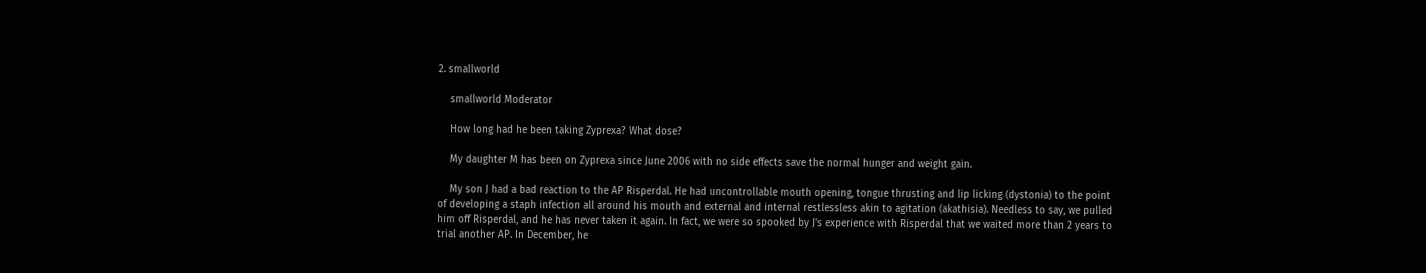2. smallworld

    smallworld Moderator

    How long had he been taking Zyprexa? What dose?

    My daughter M has been on Zyprexa since June 2006 with no side effects save the normal hunger and weight gain.

    My son J had a bad reaction to the AP Risperdal. He had uncontrollable mouth opening, tongue thrusting and lip licking (dystonia) to the point of developing a staph infection all around his mouth and external and internal restlessless akin to agitation (akathisia). Needless to say, we pulled him off Risperdal, and he has never taken it again. In fact, we were so spooked by J's experience with Risperdal that we waited more than 2 years to trial another AP. In December, he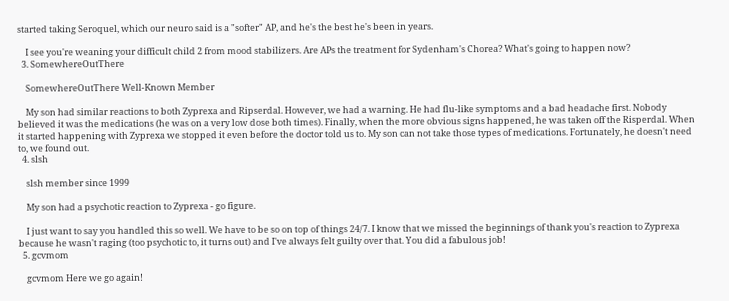started taking Seroquel, which our neuro said is a "softer" AP, and he's the best he's been in years.

    I see you're weaning your difficult child 2 from mood stabilizers. Are APs the treatment for Sydenham's Chorea? What's going to happen now?
  3. SomewhereOutThere

    SomewhereOutThere Well-Known Member

    My son had similar reactions to both Zyprexa and Ripserdal. However, we had a warning. He had flu-like symptoms and a bad headache first. Nobody believed it was the medications (he was on a very low dose both times). Finally, when the more obvious signs happened, he was taken off the Risperdal. When it started happening with Zyprexa we stopped it even before the doctor told us to. My son can not take those types of medications. Fortunately, he doesn't need to, we found out.
  4. slsh

    slsh member since 1999

    My son had a psychotic reaction to Zyprexa - go figure.

    I just want to say you handled this so well. We have to be so on top of things 24/7. I know that we missed the beginnings of thank you's reaction to Zyprexa because he wasn't raging (too psychotic to, it turns out) and I've always felt guilty over that. You did a fabulous job!
  5. gcvmom

    gcvmom Here we go again!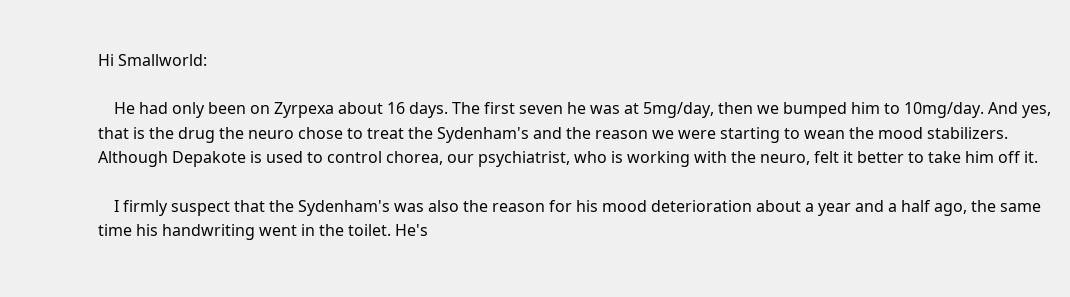Hi Smallworld:

    He had only been on Zyrpexa about 16 days. The first seven he was at 5mg/day, then we bumped him to 10mg/day. And yes, that is the drug the neuro chose to treat the Sydenham's and the reason we were starting to wean the mood stabilizers. Although Depakote is used to control chorea, our psychiatrist, who is working with the neuro, felt it better to take him off it.

    I firmly suspect that the Sydenham's was also the reason for his mood deterioration about a year and a half ago, the same time his handwriting went in the toilet. He's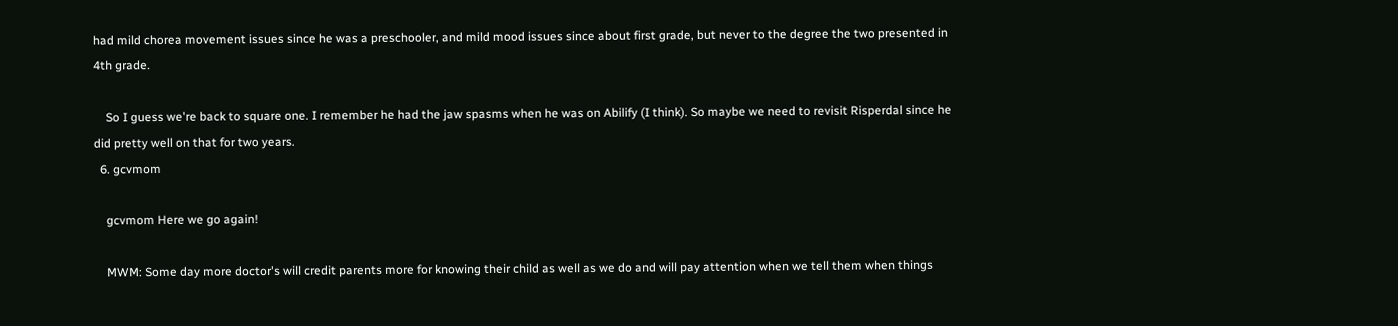had mild chorea movement issues since he was a preschooler, and mild mood issues since about first grade, but never to the degree the two presented in 4th grade.

    So I guess we're back to square one. I remember he had the jaw spasms when he was on Abilify (I think). So maybe we need to revisit Risperdal since he did pretty well on that for two years.
  6. gcvmom

    gcvmom Here we go again!

    MWM: Some day more doctor's will credit parents more for knowing their child as well as we do and will pay attention when we tell them when things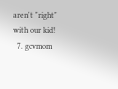aren't "right" with our kid!
  7. gcvmom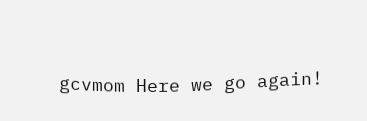gcvmom Here we go again!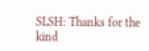SLSH: Thanks for the kind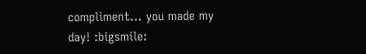compliment... you made my day! :bigsmile: